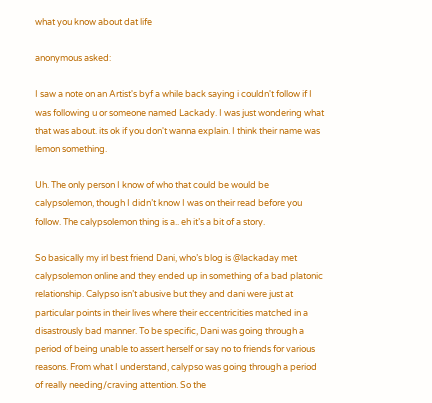what you know about dat life

anonymous asked:

I saw a note on an Artist's byf a while back saying i couldn't follow if I was following u or someone named Lackady. I was just wondering what that was about. its ok if you don't wanna explain. I think their name was lemon something.

Uh. The only person I know of who that could be would be calypsolemon, though I didn’t know I was on their read before you follow. The calypsolemon thing is a.. eh it’s a bit of a story.

So basically my irl best friend Dani, who’s blog is @lackaday met calypsolemon online and they ended up in something of a bad platonic relationship. Calypso isn’t abusive but they and dani were just at particular points in their lives where their eccentricities matched in a disastrously bad manner. To be specific, Dani was going through a period of being unable to assert herself or say no to friends for various reasons. From what I understand, calypso was going through a period of really needing/craving attention. So the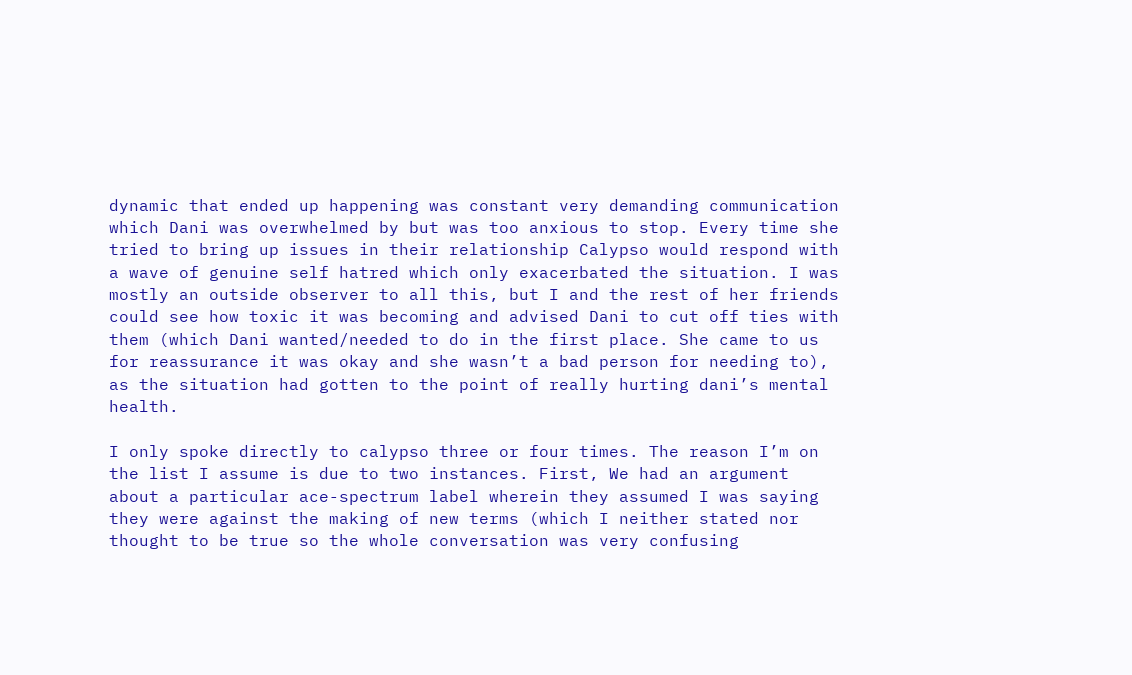dynamic that ended up happening was constant very demanding communication which Dani was overwhelmed by but was too anxious to stop. Every time she tried to bring up issues in their relationship Calypso would respond with a wave of genuine self hatred which only exacerbated the situation. I was mostly an outside observer to all this, but I and the rest of her friends could see how toxic it was becoming and advised Dani to cut off ties with them (which Dani wanted/needed to do in the first place. She came to us for reassurance it was okay and she wasn’t a bad person for needing to), as the situation had gotten to the point of really hurting dani’s mental health.

I only spoke directly to calypso three or four times. The reason I’m on the list I assume is due to two instances. First, We had an argument about a particular ace-spectrum label wherein they assumed I was saying they were against the making of new terms (which I neither stated nor thought to be true so the whole conversation was very confusing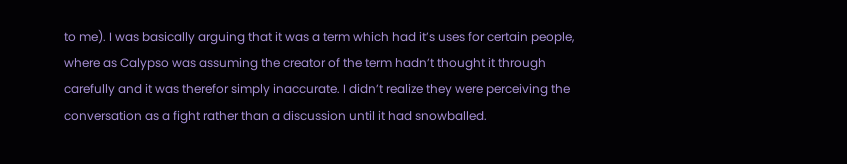to me). I was basically arguing that it was a term which had it’s uses for certain people, where as Calypso was assuming the creator of the term hadn’t thought it through carefully and it was therefor simply inaccurate. I didn’t realize they were perceiving the conversation as a fight rather than a discussion until it had snowballed.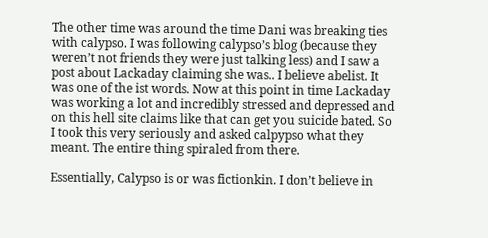The other time was around the time Dani was breaking ties with calypso. I was following calypso’s blog (because they weren’t not friends they were just talking less) and I saw a post about Lackaday claiming she was.. I believe abelist. It was one of the ist words. Now at this point in time Lackaday was working a lot and incredibly stressed and depressed and on this hell site claims like that can get you suicide bated. So I took this very seriously and asked calpypso what they meant. The entire thing spiraled from there.

Essentially, Calypso is or was fictionkin. I don’t believe in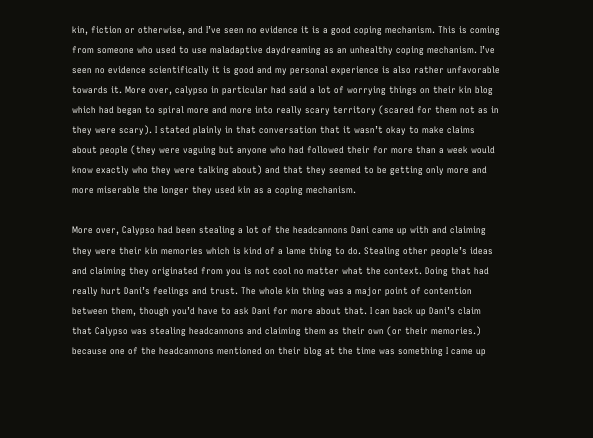kin, fiction or otherwise, and I’ve seen no evidence it is a good coping mechanism. This is coming from someone who used to use maladaptive daydreaming as an unhealthy coping mechanism. I’ve seen no evidence scientifically it is good and my personal experience is also rather unfavorable towards it. More over, calypso in particular had said a lot of worrying things on their kin blog which had began to spiral more and more into really scary territory (scared for them not as in they were scary). I stated plainly in that conversation that it wasn’t okay to make claims about people (they were vaguing but anyone who had followed their for more than a week would know exactly who they were talking about) and that they seemed to be getting only more and more miserable the longer they used kin as a coping mechanism.

More over, Calypso had been stealing a lot of the headcannons Dani came up with and claiming they were their kin memories which is kind of a lame thing to do. Stealing other people’s ideas and claiming they originated from you is not cool no matter what the context. Doing that had really hurt Dani’s feelings and trust. The whole kin thing was a major point of contention between them, though you’d have to ask Dani for more about that. I can back up Dani’s claim that Calypso was stealing headcannons and claiming them as their own (or their memories.) because one of the headcannons mentioned on their blog at the time was something I came up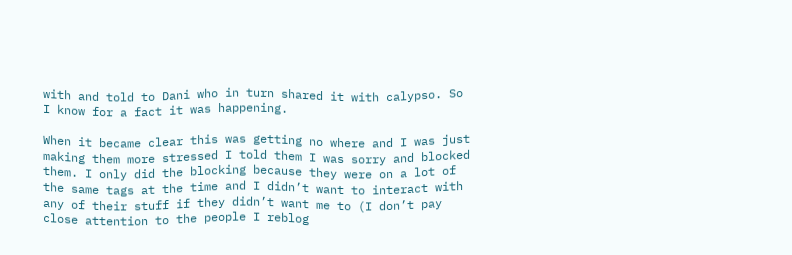with and told to Dani who in turn shared it with calypso. So I know for a fact it was happening.

When it became clear this was getting no where and I was just making them more stressed I told them I was sorry and blocked them. I only did the blocking because they were on a lot of the same tags at the time and I didn’t want to interact with any of their stuff if they didn’t want me to (I don’t pay close attention to the people I reblog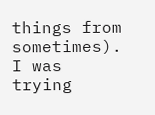things from sometimes). I was trying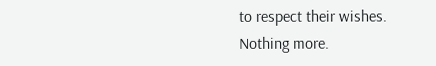to respect their wishes. Nothing more.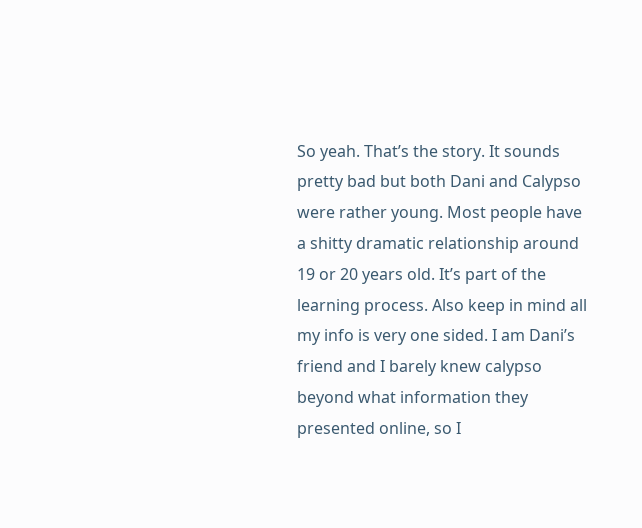So yeah. That’s the story. It sounds pretty bad but both Dani and Calypso were rather young. Most people have a shitty dramatic relationship around 19 or 20 years old. It’s part of the learning process. Also keep in mind all my info is very one sided. I am Dani’s friend and I barely knew calypso beyond what information they presented online, so I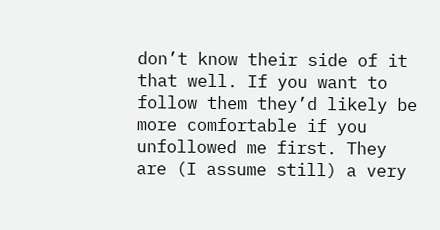don’t know their side of it that well. If you want to follow them they’d likely be more comfortable if you unfollowed me first. They are (I assume still) a very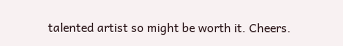talented artist so might be worth it. Cheers.